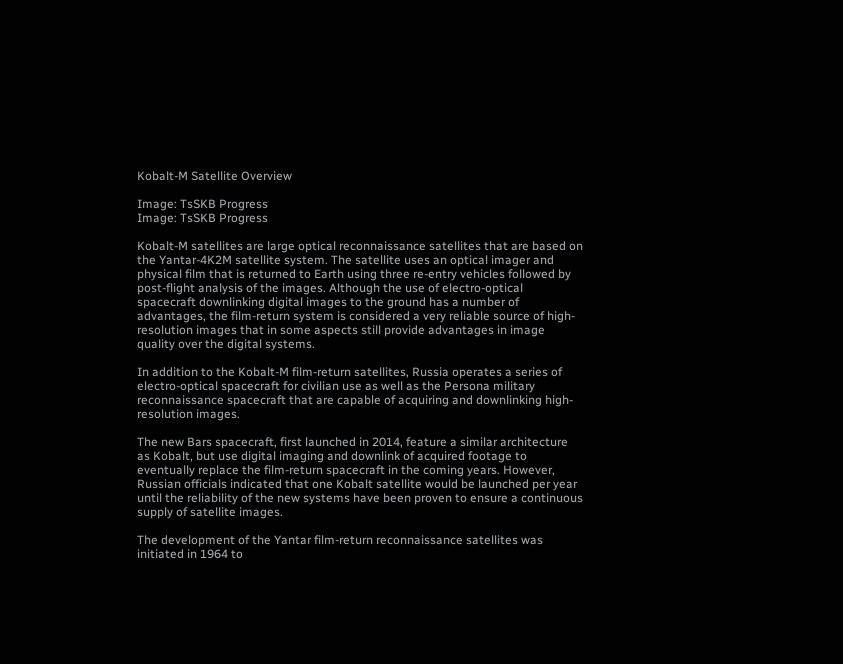Kobalt-M Satellite Overview

Image: TsSKB Progress
Image: TsSKB Progress

Kobalt-M satellites are large optical reconnaissance satellites that are based on the Yantar-4K2M satellite system. The satellite uses an optical imager and physical film that is returned to Earth using three re-entry vehicles followed by post-flight analysis of the images. Although the use of electro-optical spacecraft downlinking digital images to the ground has a number of advantages, the film-return system is considered a very reliable source of high-resolution images that in some aspects still provide advantages in image quality over the digital systems.

In addition to the Kobalt-M film-return satellites, Russia operates a series of electro-optical spacecraft for civilian use as well as the Persona military reconnaissance spacecraft that are capable of acquiring and downlinking high-resolution images.

The new Bars spacecraft, first launched in 2014, feature a similar architecture as Kobalt, but use digital imaging and downlink of acquired footage to eventually replace the film-return spacecraft in the coming years. However, Russian officials indicated that one Kobalt satellite would be launched per year until the reliability of the new systems have been proven to ensure a continuous supply of satellite images.

The development of the Yantar film-return reconnaissance satellites was initiated in 1964 to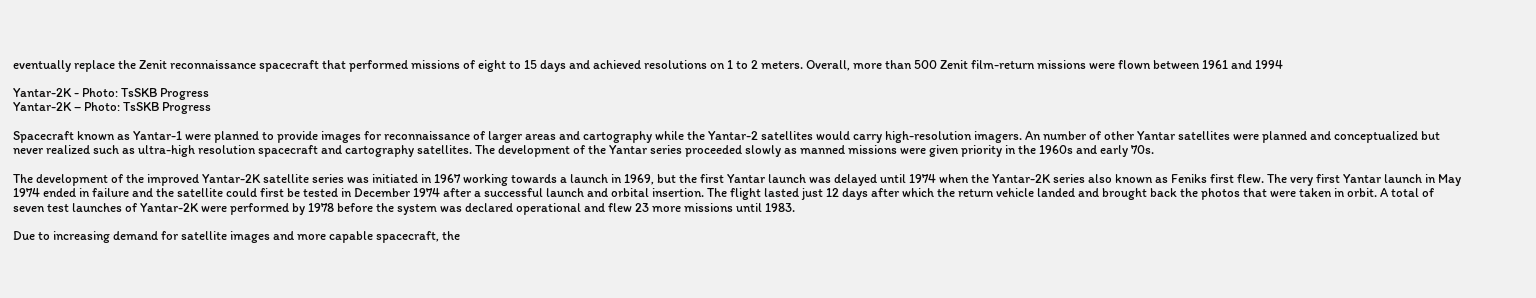eventually replace the Zenit reconnaissance spacecraft that performed missions of eight to 15 days and achieved resolutions on 1 to 2 meters. Overall, more than 500 Zenit film-return missions were flown between 1961 and 1994

Yantar-2K - Photo: TsSKB Progress
Yantar-2K – Photo: TsSKB Progress

Spacecraft known as Yantar-1 were planned to provide images for reconnaissance of larger areas and cartography while the Yantar-2 satellites would carry high-resolution imagers. An number of other Yantar satellites were planned and conceptualized but never realized such as ultra-high resolution spacecraft and cartography satellites. The development of the Yantar series proceeded slowly as manned missions were given priority in the 1960s and early 70s.

The development of the improved Yantar-2K satellite series was initiated in 1967 working towards a launch in 1969, but the first Yantar launch was delayed until 1974 when the Yantar-2K series also known as Feniks first flew. The very first Yantar launch in May 1974 ended in failure and the satellite could first be tested in December 1974 after a successful launch and orbital insertion. The flight lasted just 12 days after which the return vehicle landed and brought back the photos that were taken in orbit. A total of seven test launches of Yantar-2K were performed by 1978 before the system was declared operational and flew 23 more missions until 1983.

Due to increasing demand for satellite images and more capable spacecraft, the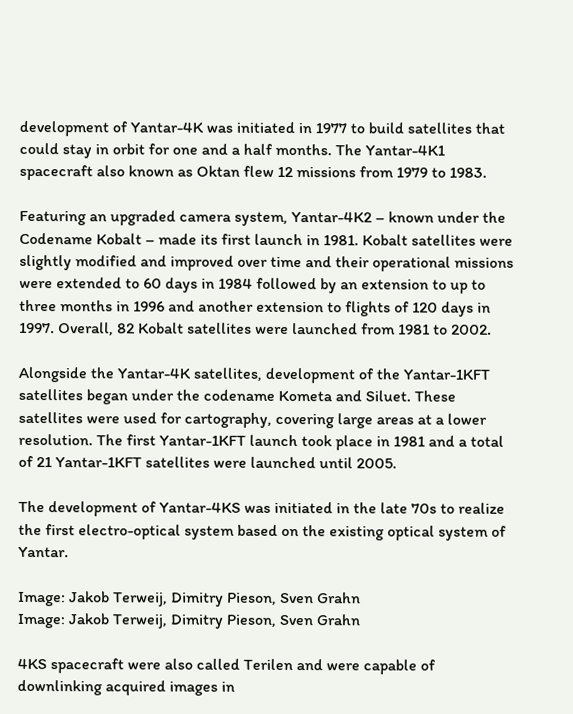development of Yantar-4K was initiated in 1977 to build satellites that could stay in orbit for one and a half months. The Yantar-4K1 spacecraft also known as Oktan flew 12 missions from 1979 to 1983.

Featuring an upgraded camera system, Yantar-4K2 – known under the Codename Kobalt – made its first launch in 1981. Kobalt satellites were slightly modified and improved over time and their operational missions were extended to 60 days in 1984 followed by an extension to up to three months in 1996 and another extension to flights of 120 days in 1997. Overall, 82 Kobalt satellites were launched from 1981 to 2002.

Alongside the Yantar-4K satellites, development of the Yantar-1KFT satellites began under the codename Kometa and Siluet. These satellites were used for cartography, covering large areas at a lower resolution. The first Yantar-1KFT launch took place in 1981 and a total of 21 Yantar-1KFT satellites were launched until 2005.

The development of Yantar-4KS was initiated in the late 70s to realize the first electro-optical system based on the existing optical system of Yantar.

Image: Jakob Terweij, Dimitry Pieson, Sven Grahn
Image: Jakob Terweij, Dimitry Pieson, Sven Grahn

4KS spacecraft were also called Terilen and were capable of downlinking acquired images in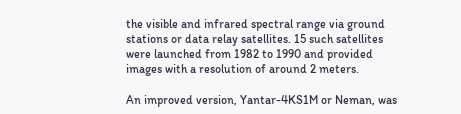the visible and infrared spectral range via ground stations or data relay satellites. 15 such satellites were launched from 1982 to 1990 and provided images with a resolution of around 2 meters.

An improved version, Yantar-4KS1M or Neman, was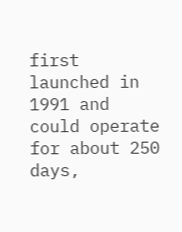first launched in 1991 and could operate for about 250 days,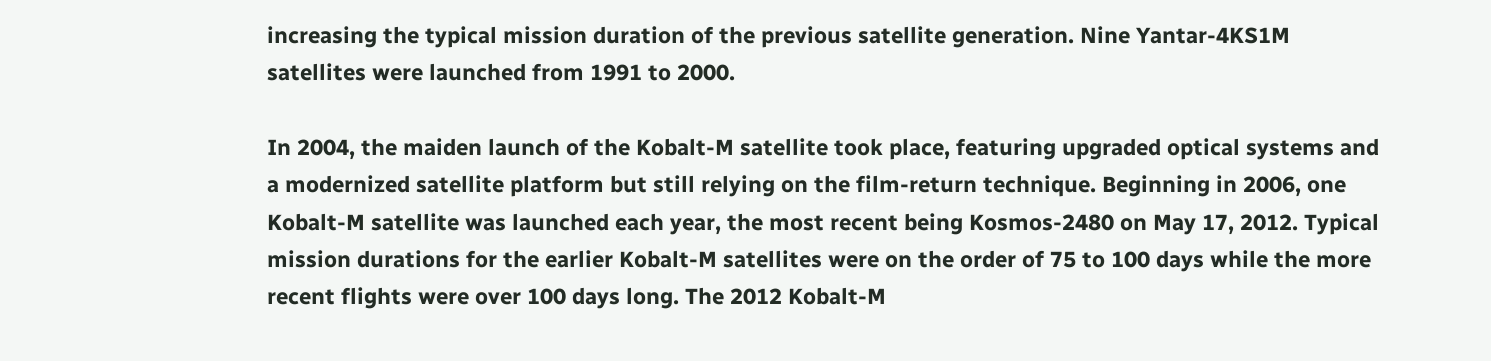increasing the typical mission duration of the previous satellite generation. Nine Yantar-4KS1M satellites were launched from 1991 to 2000.

In 2004, the maiden launch of the Kobalt-M satellite took place, featuring upgraded optical systems and a modernized satellite platform but still relying on the film-return technique. Beginning in 2006, one Kobalt-M satellite was launched each year, the most recent being Kosmos-2480 on May 17, 2012. Typical mission durations for the earlier Kobalt-M satellites were on the order of 75 to 100 days while the more recent flights were over 100 days long. The 2012 Kobalt-M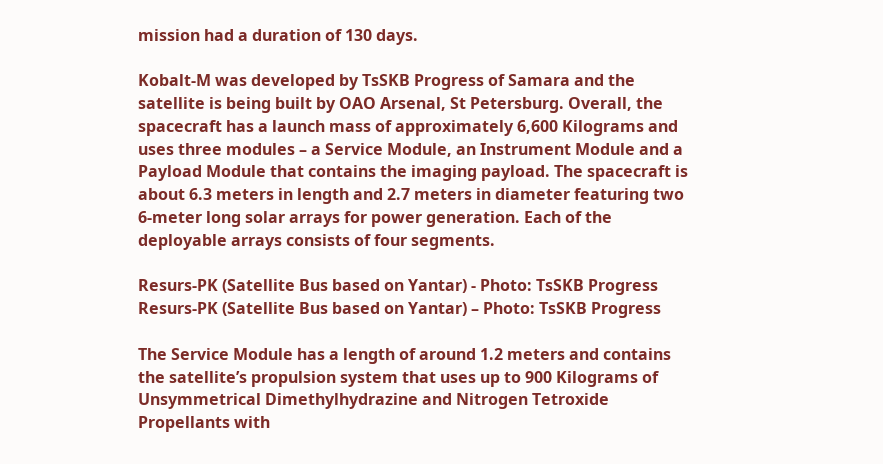mission had a duration of 130 days.

Kobalt-M was developed by TsSKB Progress of Samara and the satellite is being built by OAO Arsenal, St Petersburg. Overall, the spacecraft has a launch mass of approximately 6,600 Kilograms and uses three modules – a Service Module, an Instrument Module and a Payload Module that contains the imaging payload. The spacecraft is about 6.3 meters in length and 2.7 meters in diameter featuring two 6-meter long solar arrays for power generation. Each of the deployable arrays consists of four segments.

Resurs-PK (Satellite Bus based on Yantar) - Photo: TsSKB Progress
Resurs-PK (Satellite Bus based on Yantar) – Photo: TsSKB Progress

The Service Module has a length of around 1.2 meters and contains the satellite’s propulsion system that uses up to 900 Kilograms of Unsymmetrical Dimethylhydrazine and Nitrogen Tetroxide Propellants with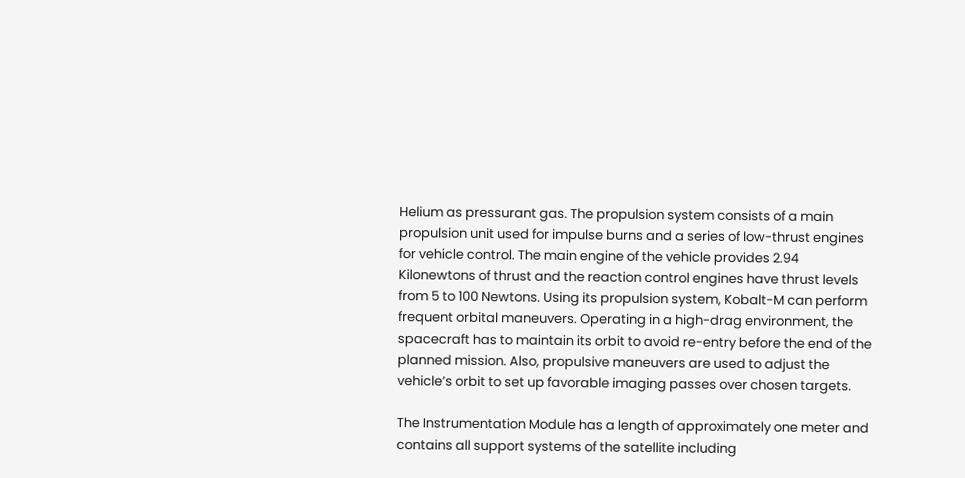Helium as pressurant gas. The propulsion system consists of a main propulsion unit used for impulse burns and a series of low-thrust engines for vehicle control. The main engine of the vehicle provides 2.94 Kilonewtons of thrust and the reaction control engines have thrust levels from 5 to 100 Newtons. Using its propulsion system, Kobalt-M can perform frequent orbital maneuvers. Operating in a high-drag environment, the spacecraft has to maintain its orbit to avoid re-entry before the end of the planned mission. Also, propulsive maneuvers are used to adjust the vehicle’s orbit to set up favorable imaging passes over chosen targets.

The Instrumentation Module has a length of approximately one meter and contains all support systems of the satellite including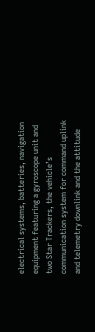electrical systems, batteries, navigation equipment featuring a gyroscope unit and two Star Trackers, the vehicle’s communication system for command uplink and telemetry downlink and the attitude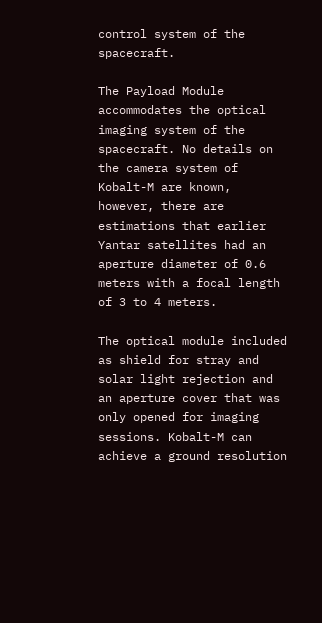control system of the spacecraft.

The Payload Module accommodates the optical imaging system of the spacecraft. No details on the camera system of Kobalt-M are known, however, there are estimations that earlier Yantar satellites had an aperture diameter of 0.6 meters with a focal length of 3 to 4 meters.

The optical module included as shield for stray and solar light rejection and an aperture cover that was only opened for imaging sessions. Kobalt-M can achieve a ground resolution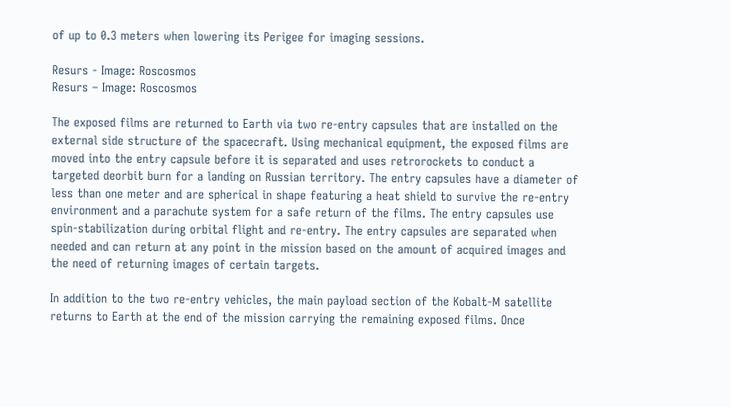of up to 0.3 meters when lowering its Perigee for imaging sessions.

Resurs - Image: Roscosmos
Resurs – Image: Roscosmos

The exposed films are returned to Earth via two re-entry capsules that are installed on the external side structure of the spacecraft. Using mechanical equipment, the exposed films are moved into the entry capsule before it is separated and uses retrorockets to conduct a targeted deorbit burn for a landing on Russian territory. The entry capsules have a diameter of less than one meter and are spherical in shape featuring a heat shield to survive the re-entry environment and a parachute system for a safe return of the films. The entry capsules use spin-stabilization during orbital flight and re-entry. The entry capsules are separated when needed and can return at any point in the mission based on the amount of acquired images and the need of returning images of certain targets.

In addition to the two re-entry vehicles, the main payload section of the Kobalt-M satellite returns to Earth at the end of the mission carrying the remaining exposed films. Once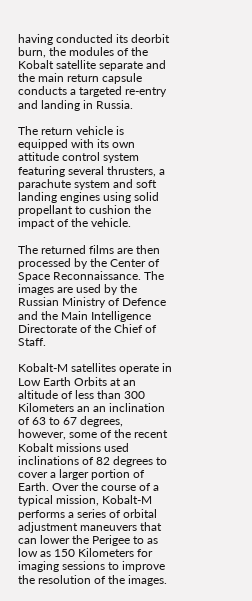having conducted its deorbit burn, the modules of the Kobalt satellite separate and the main return capsule conducts a targeted re-entry and landing in Russia.

The return vehicle is equipped with its own attitude control system featuring several thrusters, a parachute system and soft landing engines using solid propellant to cushion the impact of the vehicle.

The returned films are then processed by the Center of Space Reconnaissance. The images are used by the Russian Ministry of Defence and the Main Intelligence Directorate of the Chief of Staff.

Kobalt-M satellites operate in Low Earth Orbits at an altitude of less than 300 Kilometers an an inclination of 63 to 67 degrees, however, some of the recent Kobalt missions used inclinations of 82 degrees to cover a larger portion of Earth. Over the course of a typical mission, Kobalt-M performs a series of orbital adjustment maneuvers that can lower the Perigee to as low as 150 Kilometers for imaging sessions to improve the resolution of the images.